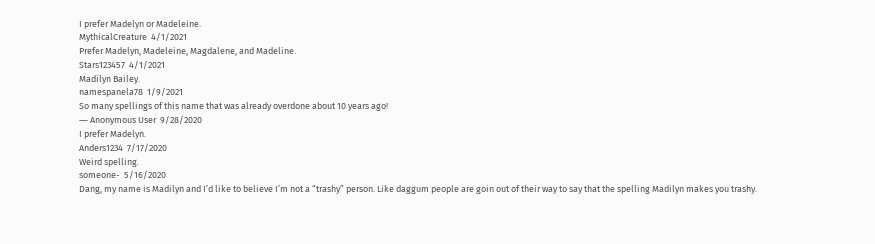I prefer Madelyn or Madeleine.
MythicalCreature  4/1/2021
Prefer Madelyn, Madeleine, Magdalene, and Madeline.
Stars123457  4/1/2021
Madilyn Bailey.
namespanela78  1/9/2021
So many spellings of this name that was already overdone about 10 years ago!
― Anonymous User  9/28/2020
I prefer Madelyn.
Anders1234  7/17/2020
Weird spelling.
someone-  5/16/2020
Dang, my name is Madilyn and I’d like to believe I’m not a “trashy” person. Like daggum people are goin out of their way to say that the spelling Madilyn makes you trashy.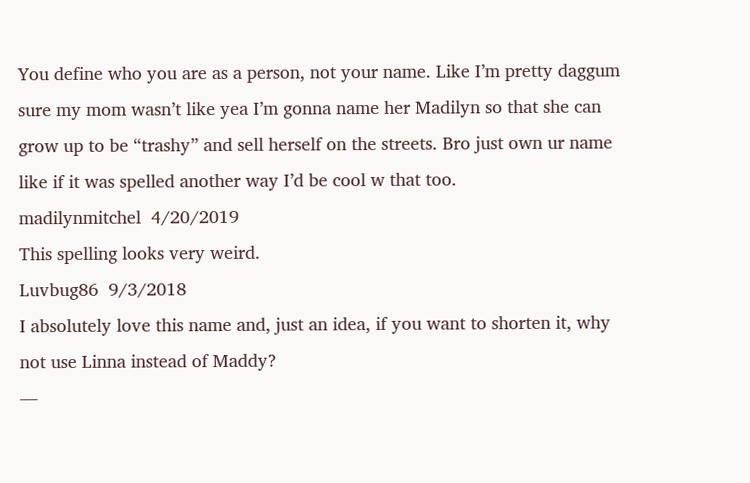You define who you are as a person, not your name. Like I’m pretty daggum sure my mom wasn’t like yea I’m gonna name her Madilyn so that she can grow up to be “trashy” and sell herself on the streets. Bro just own ur name like if it was spelled another way I’d be cool w that too.
madilynmitchel  4/20/2019
This spelling looks very weird.
Luvbug86  9/3/2018
I absolutely love this name and, just an idea, if you want to shorten it, why not use Linna instead of Maddy?
―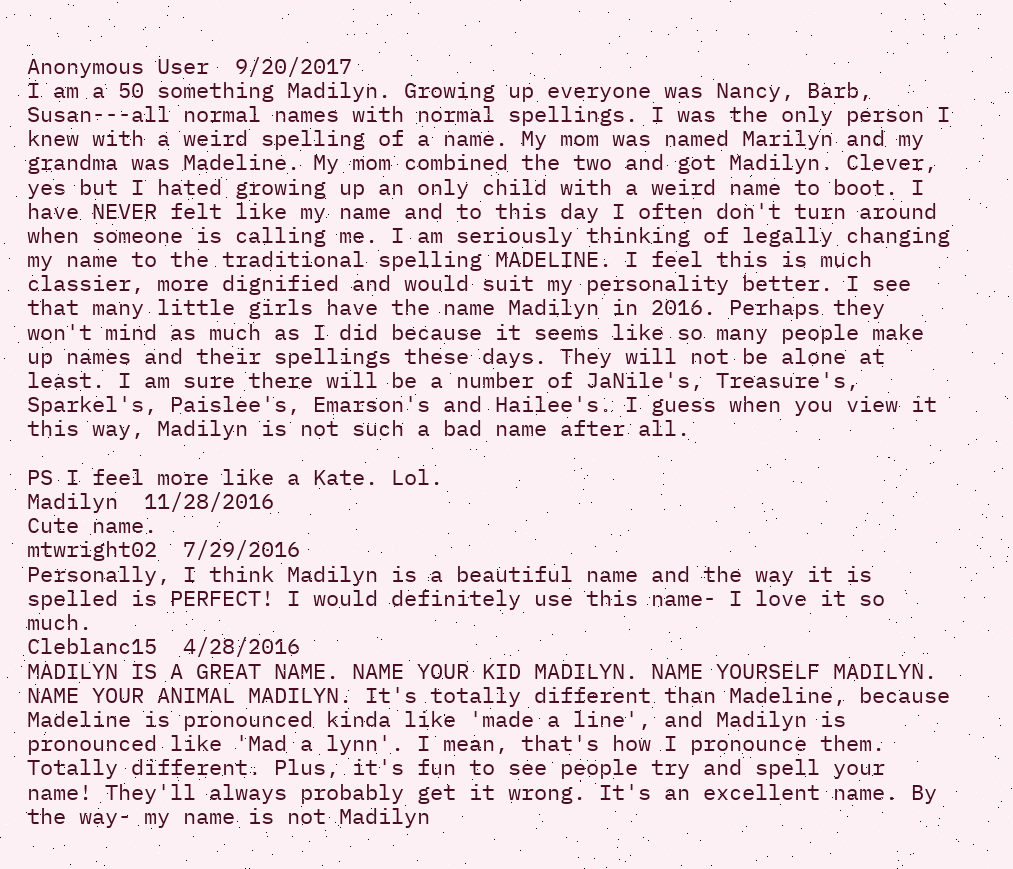Anonymous User  9/20/2017
I am a 50 something Madilyn. Growing up everyone was Nancy, Barb, Susan---all normal names with normal spellings. I was the only person I knew with a weird spelling of a name. My mom was named Marilyn and my grandma was Madeline. My mom combined the two and got Madilyn. Clever, yes but I hated growing up an only child with a weird name to boot. I have NEVER felt like my name and to this day I often don't turn around when someone is calling me. I am seriously thinking of legally changing my name to the traditional spelling MADELINE. I feel this is much classier, more dignified and would suit my personality better. I see that many little girls have the name Madilyn in 2016. Perhaps they won't mind as much as I did because it seems like so many people make up names and their spellings these days. They will not be alone at least. I am sure there will be a number of JaNile's, Treasure's, Sparkel's, Paislee's, Emarson's and Hailee's. I guess when you view it this way, Madilyn is not such a bad name after all.

PS I feel more like a Kate. Lol.
Madilyn  11/28/2016
Cute name.
mtwright02  7/29/2016
Personally, I think Madilyn is a beautiful name and the way it is spelled is PERFECT! I would definitely use this name- I love it so much.
Cleblanc15  4/28/2016
MADILYN IS A GREAT NAME. NAME YOUR KID MADILYN. NAME YOURSELF MADILYN. NAME YOUR ANIMAL MADILYN. It's totally different than Madeline, because Madeline is pronounced kinda like 'made a line', and Madilyn is pronounced like 'Mad a lynn'. I mean, that's how I pronounce them. Totally different. Plus, it's fun to see people try and spell your name! They'll always probably get it wrong. It's an excellent name. By the way- my name is not Madilyn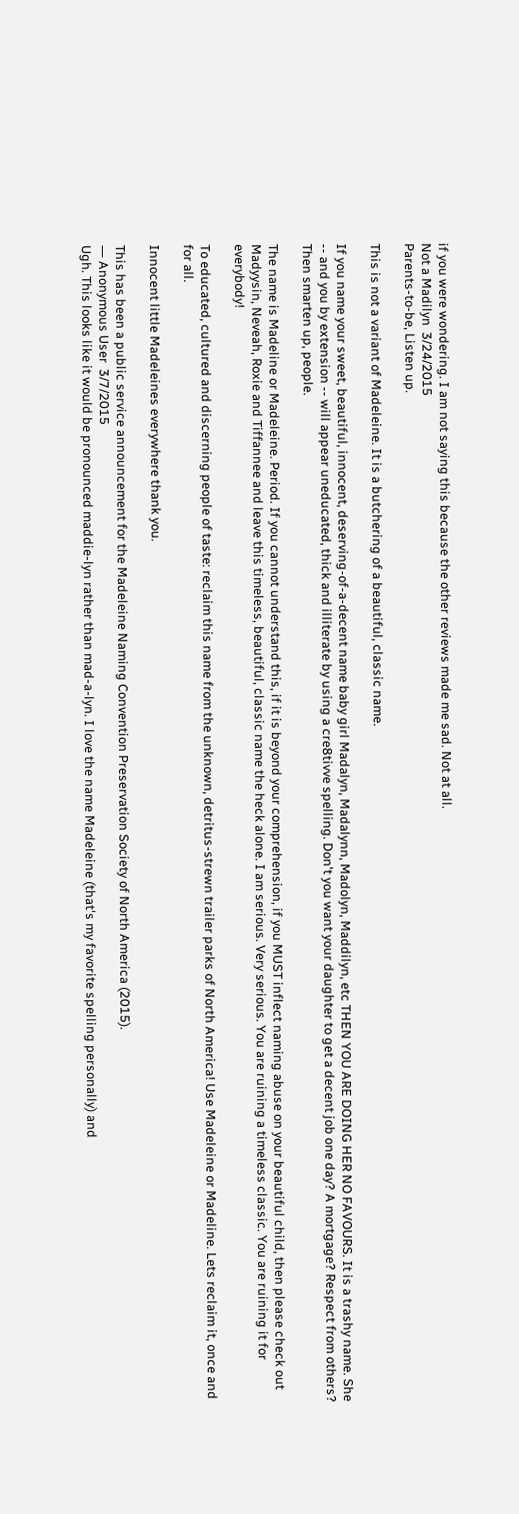if you were wondering. I am not saying this because the other reviews made me sad. Not at all.
Not a Madilyn  3/24/2015
Parents-to-be, Listen up.

This is not a variant of Madeleine. It is a butchering of a beautiful, classic name.

If you name your sweet, beautiful, innocent, deserving-of-a-decent name baby girl Madalyn, Madalynn, Madolyn, Maddilyn, etc THEN YOU ARE DOING HER NO FAVOURS. It is a trashy name. She -- and you by extension -- will appear uneducated, thick and illiterate by using a cre8tivve spelling. Don't you want your daughter to get a decent job one day? A mortgage? Respect from others? Then smarten up, people.

The name is Madeline or Madeleine. Period. If you cannot understand this, if it is beyond your comprehension, if you MUST inflect naming abuse on your beautiful child, then please check out Madyysin, Neveah, Roxie and Tiffannee and leave this timeless, beautiful, classic name the heck alone. I am serious. Very serious. You are ruining a timeless classic. You are ruining it for everybody!

To educated, cultured and discerning people of taste: reclaim this name from the unknown, detritus-strewn trailer parks of North America! Use Madeleine or Madeline. Lets reclaim it, once and for all.

Innocent little Madeleines everywhere thank you.

This has been a public service announcement for the Madeleine Naming Convention Preservation Society of North America (2015).
― Anonymous User  3/7/2015
Ugh. This looks like it would be pronounced maddie-lyn rather than mad-a-lyn. I love the name Madeleine (that's my favorite spelling personally) and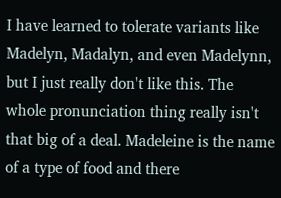I have learned to tolerate variants like Madelyn, Madalyn, and even Madelynn, but I just really don't like this. The whole pronunciation thing really isn't that big of a deal. Madeleine is the name of a type of food and there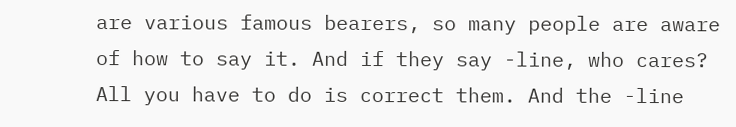are various famous bearers, so many people are aware of how to say it. And if they say -line, who cares? All you have to do is correct them. And the -line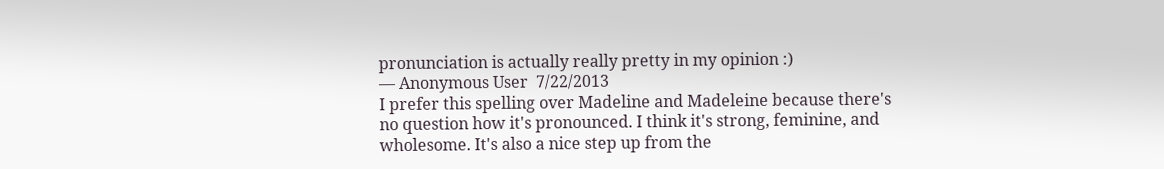pronunciation is actually really pretty in my opinion :)
― Anonymous User  7/22/2013
I prefer this spelling over Madeline and Madeleine because there's no question how it's pronounced. I think it's strong, feminine, and wholesome. It's also a nice step up from the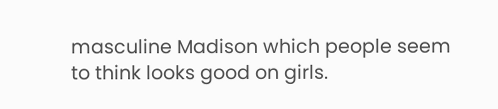masculine Madison which people seem to think looks good on girls.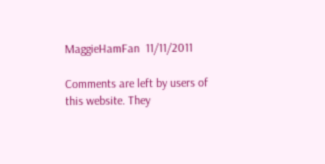MaggieHamFan  11/11/2011

Comments are left by users of this website. They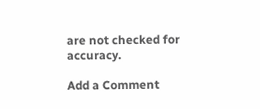are not checked for accuracy.

Add a Comment